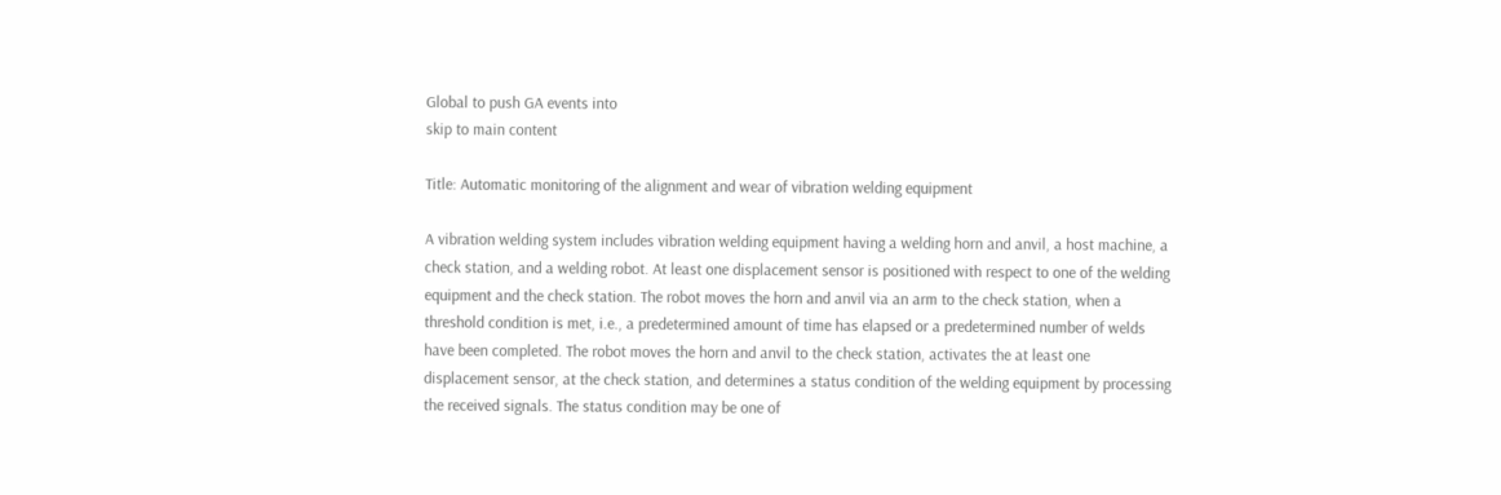Global to push GA events into
skip to main content

Title: Automatic monitoring of the alignment and wear of vibration welding equipment

A vibration welding system includes vibration welding equipment having a welding horn and anvil, a host machine, a check station, and a welding robot. At least one displacement sensor is positioned with respect to one of the welding equipment and the check station. The robot moves the horn and anvil via an arm to the check station, when a threshold condition is met, i.e., a predetermined amount of time has elapsed or a predetermined number of welds have been completed. The robot moves the horn and anvil to the check station, activates the at least one displacement sensor, at the check station, and determines a status condition of the welding equipment by processing the received signals. The status condition may be one of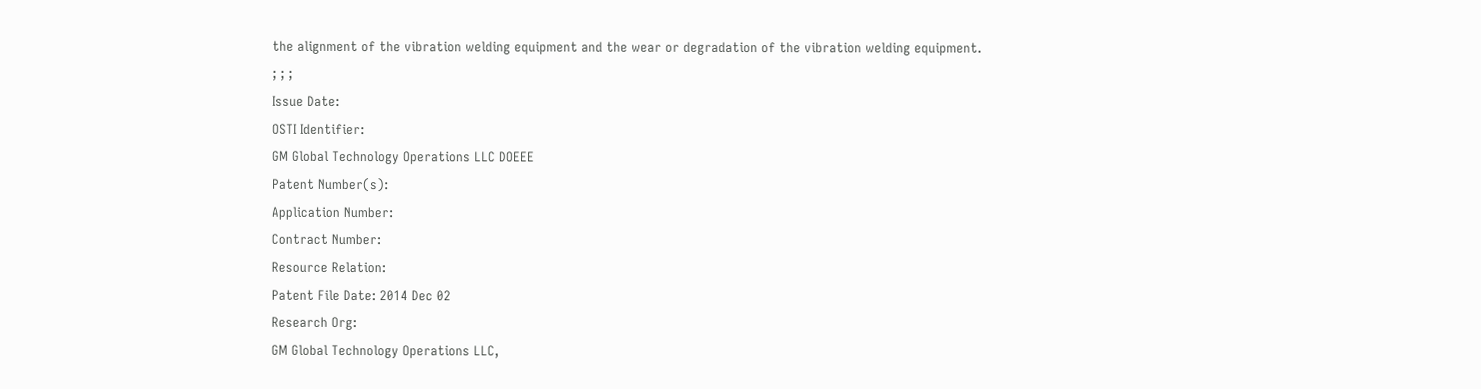the alignment of the vibration welding equipment and the wear or degradation of the vibration welding equipment.
; ; ;
Issue Date:
OSTI Identifier:
GM Global Technology Operations LLC DOEEE
Patent Number(s):
Application Number:
Contract Number:
Resource Relation:
Patent File Date: 2014 Dec 02
Research Org:
GM Global Technology Operations LLC,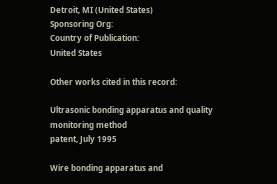Detroit, MI (United States)
Sponsoring Org:
Country of Publication:
United States

Other works cited in this record:

Ultrasonic bonding apparatus and quality monitoring method
patent, July 1995

Wire bonding apparatus and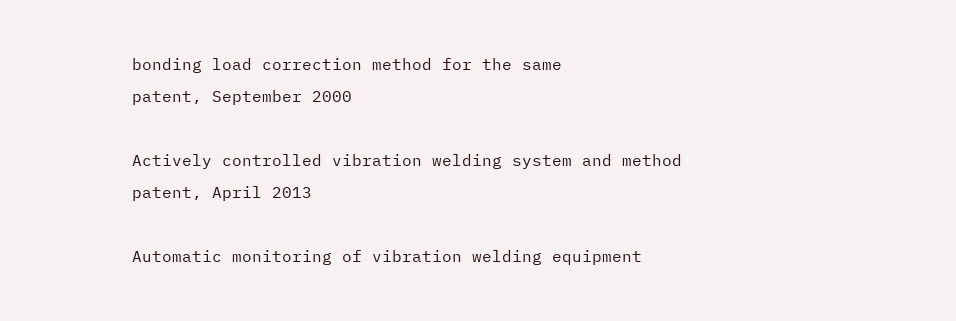bonding load correction method for the same
patent, September 2000

Actively controlled vibration welding system and method
patent, April 2013

Automatic monitoring of vibration welding equipment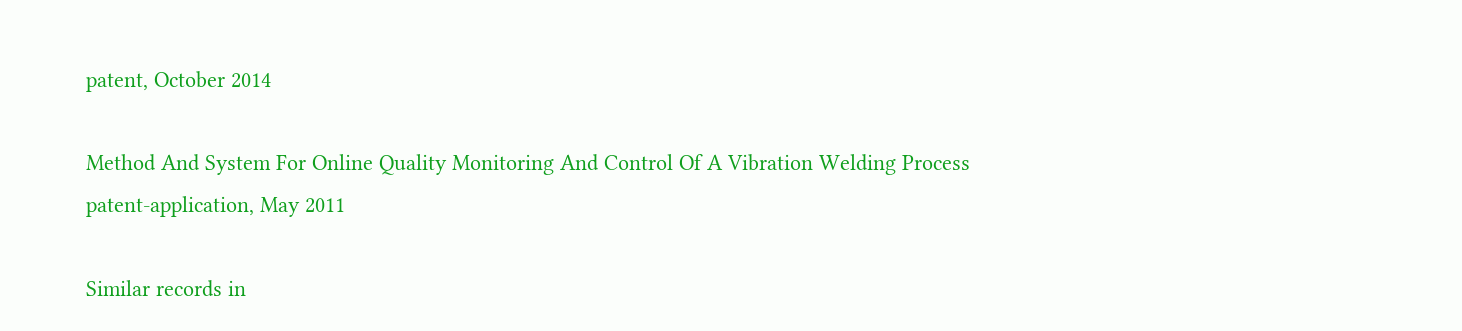patent, October 2014

Method And System For Online Quality Monitoring And Control Of A Vibration Welding Process
patent-application, May 2011

Similar records in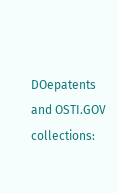DOepatents and OSTI.GOV collections: